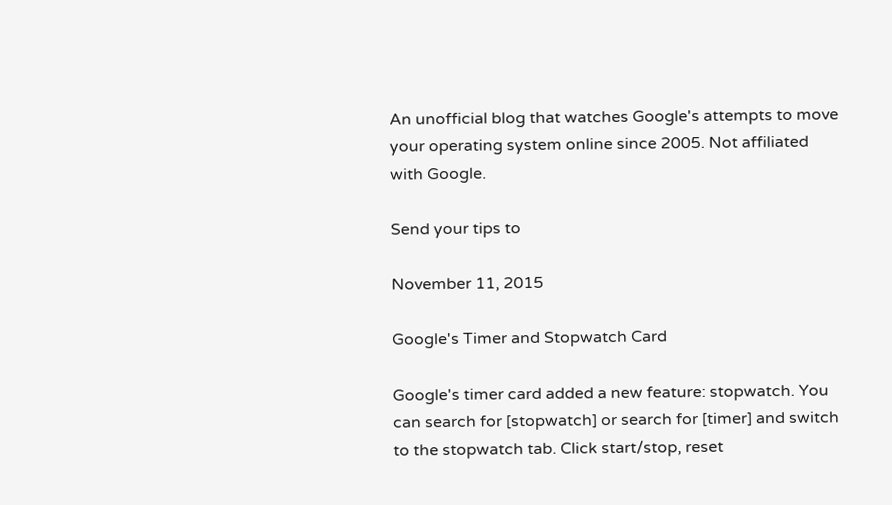An unofficial blog that watches Google's attempts to move your operating system online since 2005. Not affiliated with Google.

Send your tips to

November 11, 2015

Google's Timer and Stopwatch Card

Google's timer card added a new feature: stopwatch. You can search for [stopwatch] or search for [timer] and switch to the stopwatch tab. Click start/stop, reset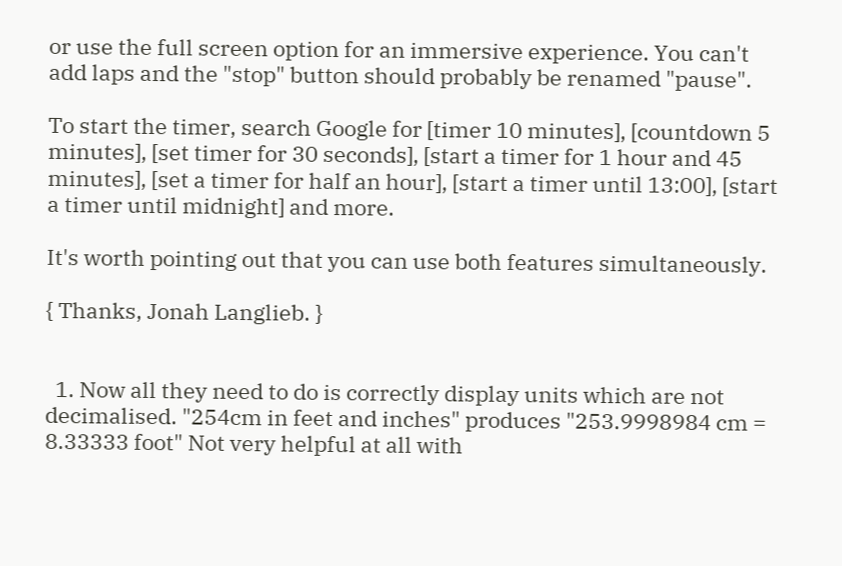or use the full screen option for an immersive experience. You can't add laps and the "stop" button should probably be renamed "pause".

To start the timer, search Google for [timer 10 minutes], [countdown 5 minutes], [set timer for 30 seconds], [start a timer for 1 hour and 45 minutes], [set a timer for half an hour], [start a timer until 13:00], [start a timer until midnight] and more.

It's worth pointing out that you can use both features simultaneously.

{ Thanks, Jonah Langlieb. }


  1. Now all they need to do is correctly display units which are not decimalised. "254cm in feet and inches" produces "253.9998984 cm = 8.33333 foot" Not very helpful at all with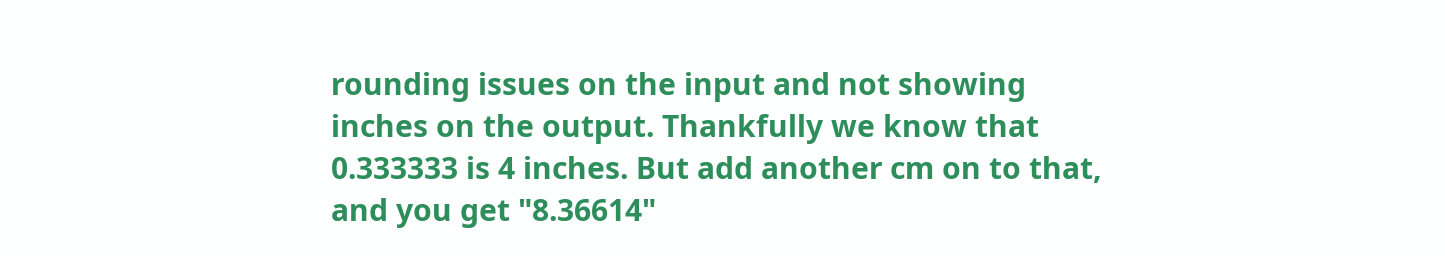rounding issues on the input and not showing inches on the output. Thankfully we know that 0.333333 is 4 inches. But add another cm on to that, and you get "8.36614"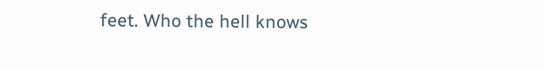feet. Who the hell knows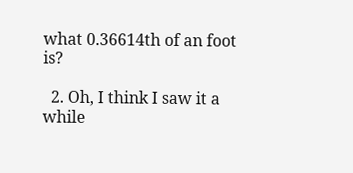what 0.36614th of an foot is?

  2. Oh, I think I saw it a while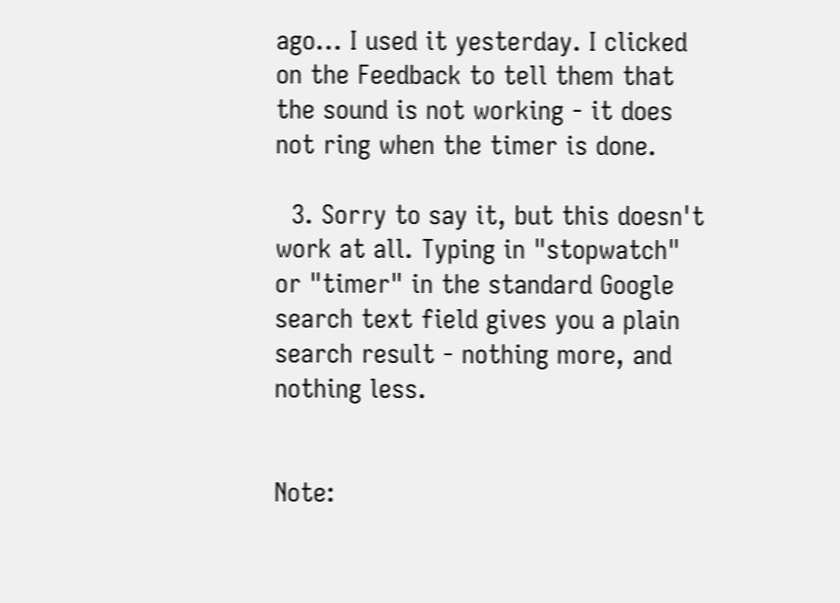ago... I used it yesterday. I clicked on the Feedback to tell them that the sound is not working - it does not ring when the timer is done.

  3. Sorry to say it, but this doesn't work at all. Typing in "stopwatch" or "timer" in the standard Google search text field gives you a plain search result - nothing more, and nothing less.


Note: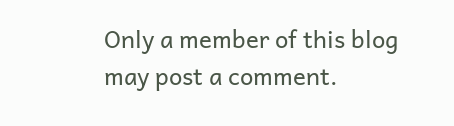Only a member of this blog may post a comment.